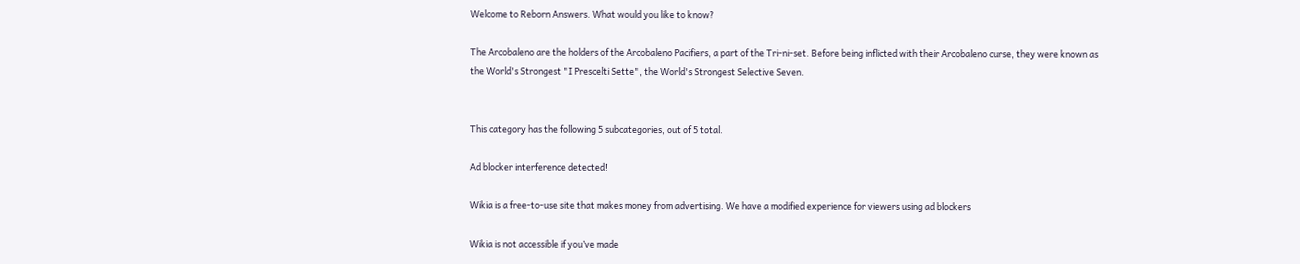Welcome to Reborn Answers. What would you like to know?

The Arcobaleno are the holders of the Arcobaleno Pacifiers, a part of the Tri-ni-set. Before being inflicted with their Arcobaleno curse, they were known as the World's Strongest "I Prescelti Sette", the World's Strongest Selective Seven.


This category has the following 5 subcategories, out of 5 total.

Ad blocker interference detected!

Wikia is a free-to-use site that makes money from advertising. We have a modified experience for viewers using ad blockers

Wikia is not accessible if you’ve made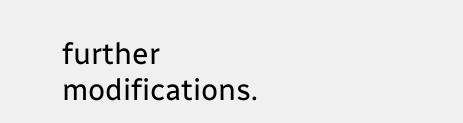further modifications.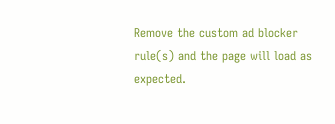Remove the custom ad blocker rule(s) and the page will load as expected.